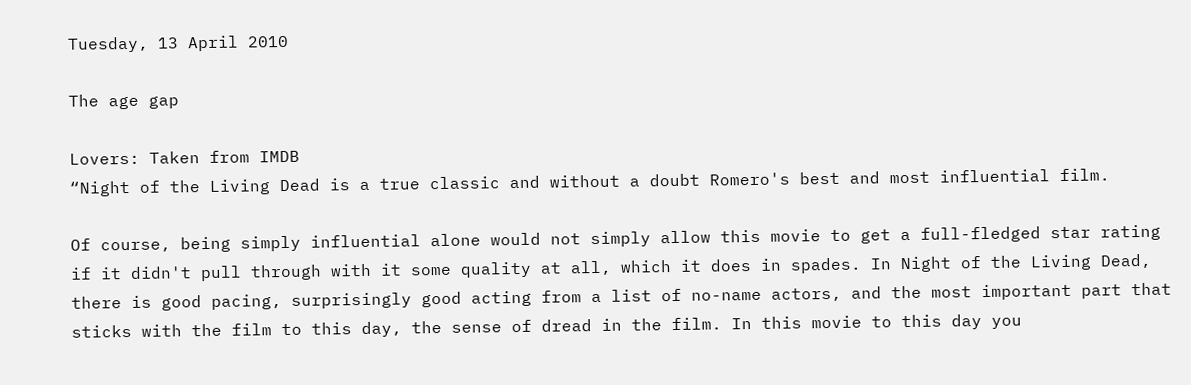Tuesday, 13 April 2010

The age gap

Lovers: Taken from IMDB
“Night of the Living Dead is a true classic and without a doubt Romero's best and most influential film.

Of course, being simply influential alone would not simply allow this movie to get a full-fledged star rating if it didn't pull through with it some quality at all, which it does in spades. In Night of the Living Dead, there is good pacing, surprisingly good acting from a list of no-name actors, and the most important part that sticks with the film to this day, the sense of dread in the film. In this movie to this day you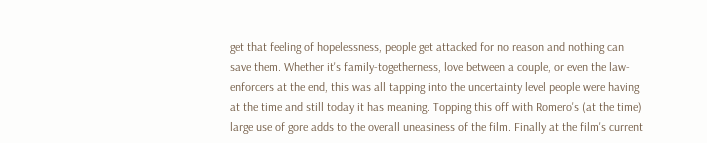get that feeling of hopelessness, people get attacked for no reason and nothing can save them. Whether it's family-togetherness, love between a couple, or even the law-enforcers at the end, this was all tapping into the uncertainty level people were having at the time and still today it has meaning. Topping this off with Romero's (at the time) large use of gore adds to the overall uneasiness of the film. Finally at the film's current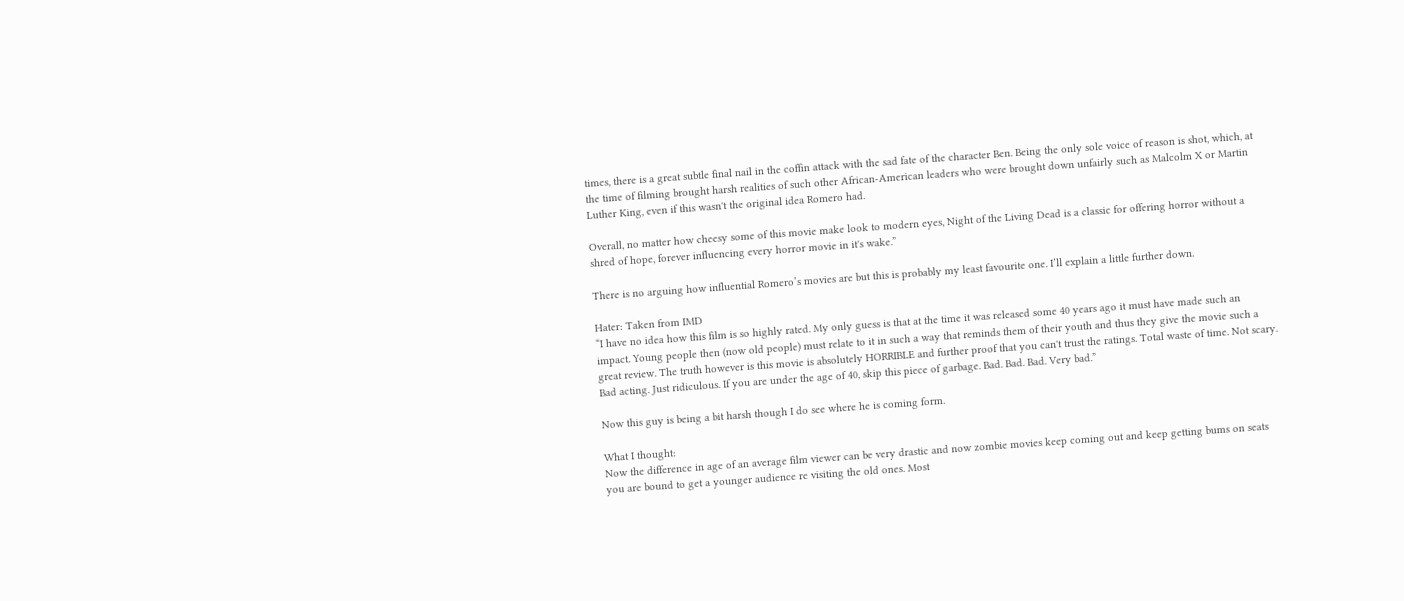times, there is a great subtle final nail in the coffin attack with the sad fate of the character Ben. Being the only sole voice of reason is shot, which, at the time of filming brought harsh realities of such other African-American leaders who were brought down unfairly such as Malcolm X or Martin Luther King, even if this wasn't the original idea Romero had.

Overall, no matter how cheesy some of this movie make look to modern eyes, Night of the Living Dead is a classic for offering horror without a shred of hope, forever influencing every horror movie in it's wake.”

There is no arguing how influential Romero’s movies are but this is probably my least favourite one. I’ll explain a little further down.

Hater: Taken from IMD
“I have no idea how this film is so highly rated. My only guess is that at the time it was released some 40 years ago it must have made such an impact. Young people then (now old people) must relate to it in such a way that reminds them of their youth and thus they give the movie such a great review. The truth however is this movie is absolutely HORRIBLE and further proof that you can't trust the ratings. Total waste of time. Not scary. Bad acting. Just ridiculous. If you are under the age of 40, skip this piece of garbage. Bad. Bad. Bad. Very bad.”

Now this guy is being a bit harsh though I do see where he is coming form.

What I thought:
Now the difference in age of an average film viewer can be very drastic and now zombie movies keep coming out and keep getting bums on seats you are bound to get a younger audience re visiting the old ones. Most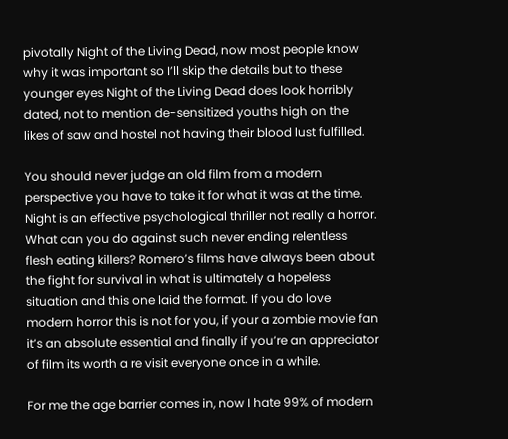pivotally Night of the Living Dead, now most people know why it was important so I’ll skip the details but to these younger eyes Night of the Living Dead does look horribly dated, not to mention de-sensitized youths high on the likes of saw and hostel not having their blood lust fulfilled.

You should never judge an old film from a modern perspective you have to take it for what it was at the time. Night is an effective psychological thriller not really a horror. What can you do against such never ending relentless flesh eating killers? Romero’s films have always been about the fight for survival in what is ultimately a hopeless situation and this one laid the format. If you do love modern horror this is not for you, if your a zombie movie fan it’s an absolute essential and finally if you’re an appreciator of film its worth a re visit everyone once in a while.

For me the age barrier comes in, now I hate 99% of modern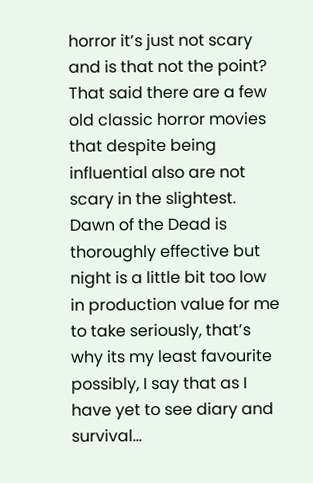horror it’s just not scary and is that not the point? That said there are a few old classic horror movies that despite being influential also are not scary in the slightest. Dawn of the Dead is thoroughly effective but night is a little bit too low in production value for me to take seriously, that’s why its my least favourite possibly, I say that as I have yet to see diary and survival…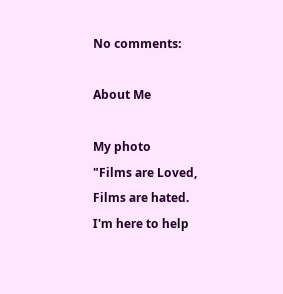No comments:

About Me

My photo
"Films are Loved, Films are hated. I'm here to help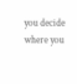you decide where you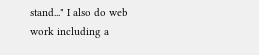stand..." I also do web work including a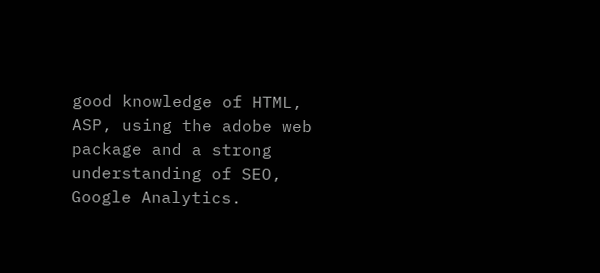good knowledge of HTML, ASP, using the adobe web package and a strong understanding of SEO, Google Analytics.